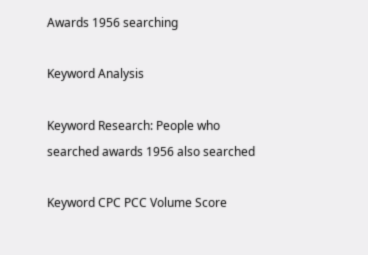Awards 1956 searching

Keyword Analysis

Keyword Research: People who searched awards 1956 also searched

Keyword CPC PCC Volume Score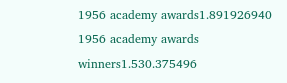1956 academy awards1.891926940
1956 academy awards winners1.530.375496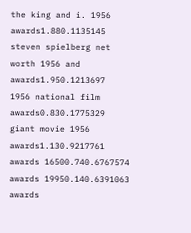the king and i. 1956 awards1.880.1135145
steven spielberg net worth 1956 and awards1.950.1213697
1956 national film awards0.830.1775329
giant movie 1956 awards1.130.9217761
awards 16500.740.6767574
awards 19950.140.6391063
awards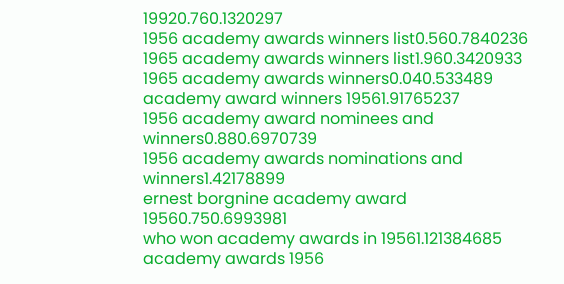19920.760.1320297
1956 academy awards winners list0.560.7840236
1965 academy awards winners list1.960.3420933
1965 academy awards winners0.040.533489
academy award winners 19561.91765237
1956 academy award nominees and winners0.880.6970739
1956 academy awards nominations and winners1.42178899
ernest borgnine academy award 19560.750.6993981
who won academy awards in 19561.121384685
academy awards 1956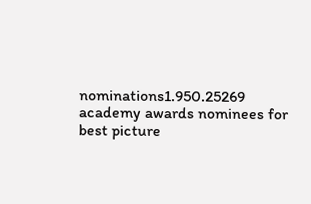nominations1.950.25269
academy awards nominees for best picture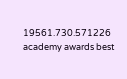19561.730.571226
academy awards best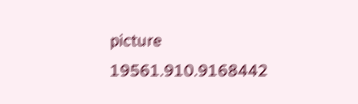picture 19561.910.9168442